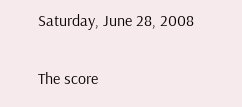Saturday, June 28, 2008

The score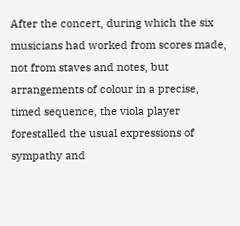After the concert, during which the six musicians had worked from scores made, not from staves and notes, but arrangements of colour in a precise, timed sequence, the viola player forestalled the usual expressions of sympathy and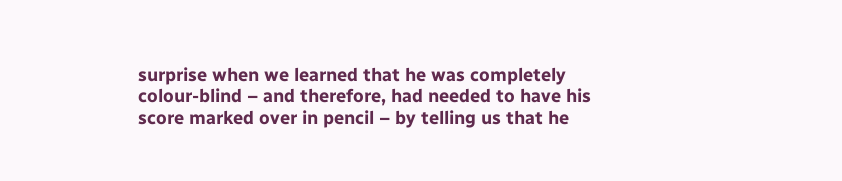surprise when we learned that he was completely colour-blind – and therefore, had needed to have his score marked over in pencil – by telling us that he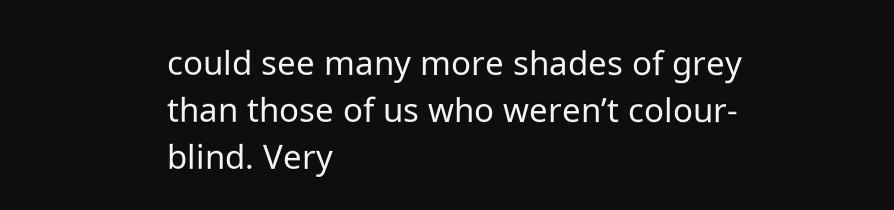could see many more shades of grey than those of us who weren’t colour-blind. Very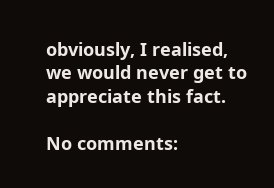obviously, I realised, we would never get to appreciate this fact.

No comments: